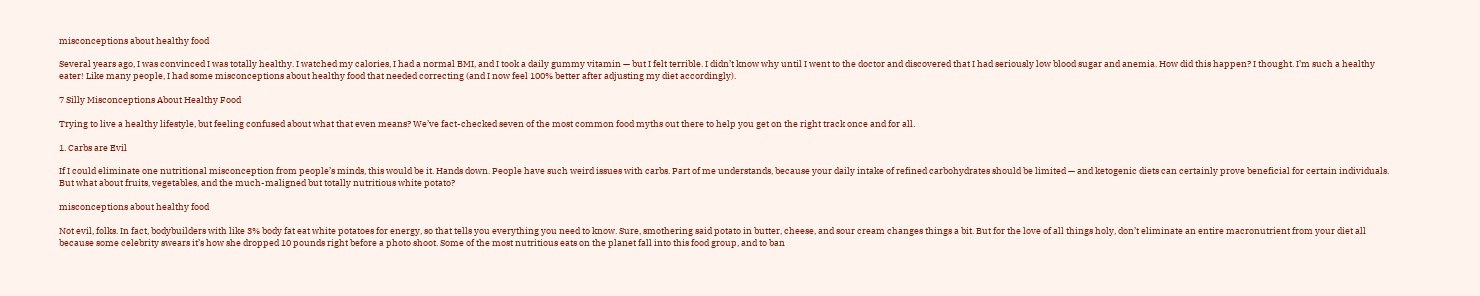misconceptions about healthy food

Several years ago, I was convinced I was totally healthy. I watched my calories, I had a normal BMI, and I took a daily gummy vitamin — but I felt terrible. I didn’t know why until I went to the doctor and discovered that I had seriously low blood sugar and anemia. How did this happen? I thought. I’m such a healthy eater! Like many people, I had some misconceptions about healthy food that needed correcting (and I now feel 100% better after adjusting my diet accordingly).

7 Silly Misconceptions About Healthy Food

Trying to live a healthy lifestyle, but feeling confused about what that even means? We’ve fact-checked seven of the most common food myths out there to help you get on the right track once and for all.

1. Carbs are Evil

If I could eliminate one nutritional misconception from people’s minds, this would be it. Hands down. People have such weird issues with carbs. Part of me understands, because your daily intake of refined carbohydrates should be limited — and ketogenic diets can certainly prove beneficial for certain individuals. But what about fruits, vegetables, and the much-maligned but totally nutritious white potato?

misconceptions about healthy food

Not evil, folks. In fact, bodybuilders with like 3% body fat eat white potatoes for energy, so that tells you everything you need to know. Sure, smothering said potato in butter, cheese, and sour cream changes things a bit. But for the love of all things holy, don’t eliminate an entire macronutrient from your diet all because some celebrity swears it’s how she dropped 10 pounds right before a photo shoot. Some of the most nutritious eats on the planet fall into this food group, and to ban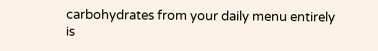carbohydrates from your daily menu entirely is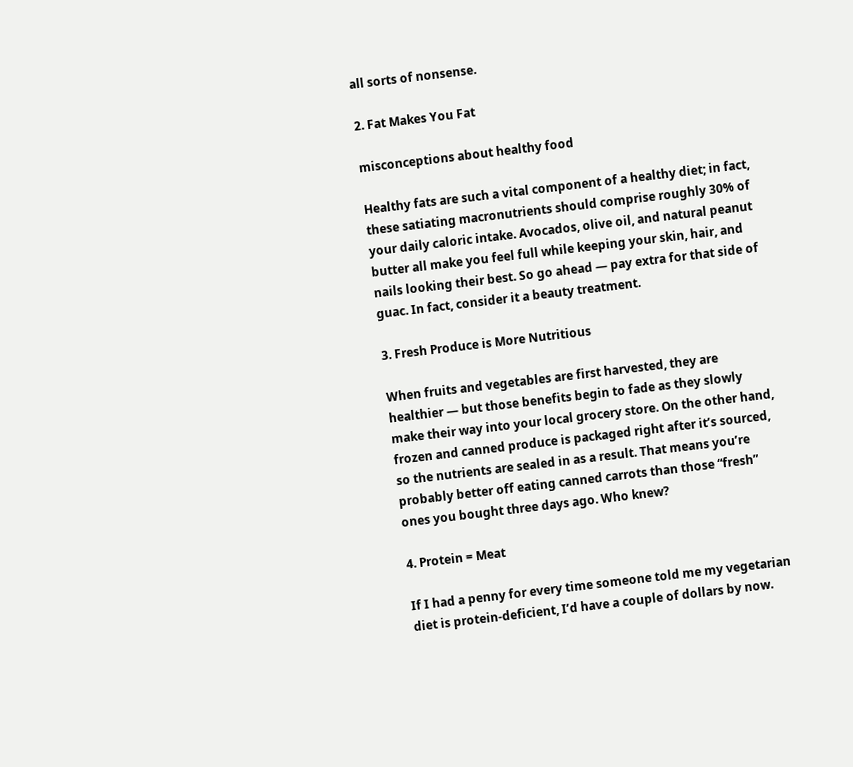all sorts of nonsense.

2. Fat Makes You Fat

misconceptions about healthy food

Healthy fats are such a vital component of a healthy diet; in fact, these satiating macronutrients should comprise roughly 30% of your daily caloric intake. Avocados, olive oil, and natural peanut butter all make you feel full while keeping your skin, hair, and nails looking their best. So go ahead — pay extra for that side of guac. In fact, consider it a beauty treatment.

3. Fresh Produce is More Nutritious

When fruits and vegetables are first harvested, they are healthier — but those benefits begin to fade as they slowly make their way into your local grocery store. On the other hand, frozen and canned produce is packaged right after it’s sourced, so the nutrients are sealed in as a result. That means you’re probably better off eating canned carrots than those “fresh” ones you bought three days ago. Who knew?

4. Protein = Meat

If I had a penny for every time someone told me my vegetarian diet is protein-deficient, I’d have a couple of dollars by now.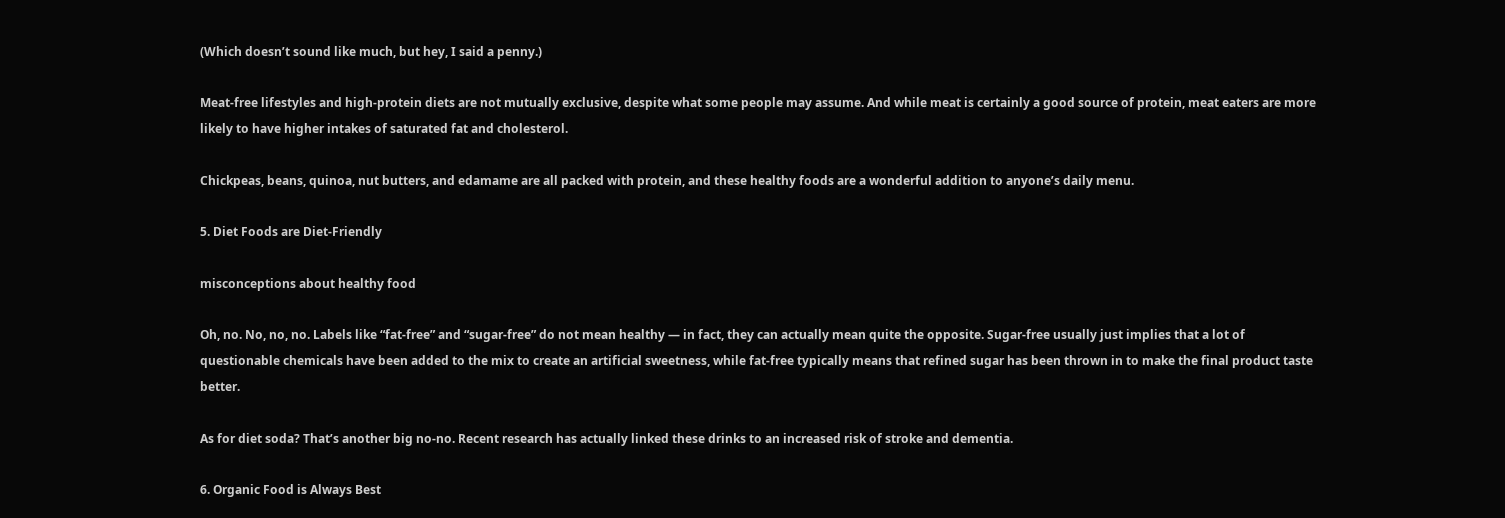(Which doesn’t sound like much, but hey, I said a penny.)

Meat-free lifestyles and high-protein diets are not mutually exclusive, despite what some people may assume. And while meat is certainly a good source of protein, meat eaters are more likely to have higher intakes of saturated fat and cholesterol.

Chickpeas, beans, quinoa, nut butters, and edamame are all packed with protein, and these healthy foods are a wonderful addition to anyone’s daily menu.

5. Diet Foods are Diet-Friendly

misconceptions about healthy food

Oh, no. No, no, no. Labels like “fat-free” and “sugar-free” do not mean healthy — in fact, they can actually mean quite the opposite. Sugar-free usually just implies that a lot of questionable chemicals have been added to the mix to create an artificial sweetness, while fat-free typically means that refined sugar has been thrown in to make the final product taste better.

As for diet soda? That’s another big no-no. Recent research has actually linked these drinks to an increased risk of stroke and dementia.

6. Organic Food is Always Best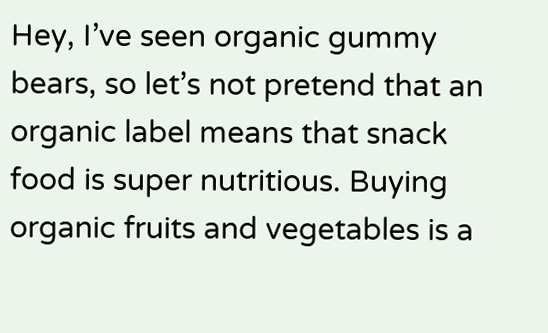Hey, I’ve seen organic gummy bears, so let’s not pretend that an organic label means that snack food is super nutritious. Buying organic fruits and vegetables is a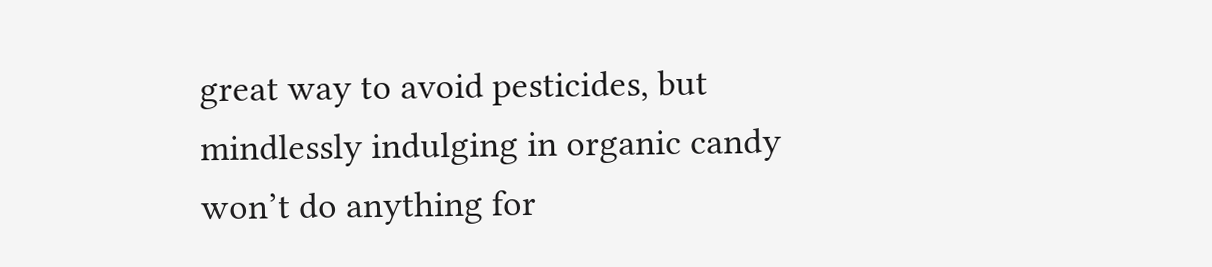great way to avoid pesticides, but mindlessly indulging in organic candy won’t do anything for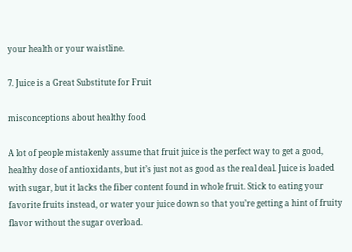your health or your waistline.

7. Juice is a Great Substitute for Fruit

misconceptions about healthy food

A lot of people mistakenly assume that fruit juice is the perfect way to get a good, healthy dose of antioxidants, but it’s just not as good as the real deal. Juice is loaded with sugar, but it lacks the fiber content found in whole fruit. Stick to eating your favorite fruits instead, or water your juice down so that you’re getting a hint of fruity flavor without the sugar overload.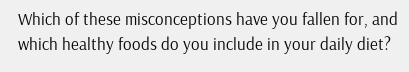Which of these misconceptions have you fallen for, and which healthy foods do you include in your daily diet?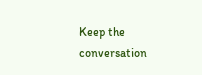Keep the conversation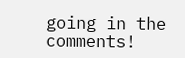going in the comments!